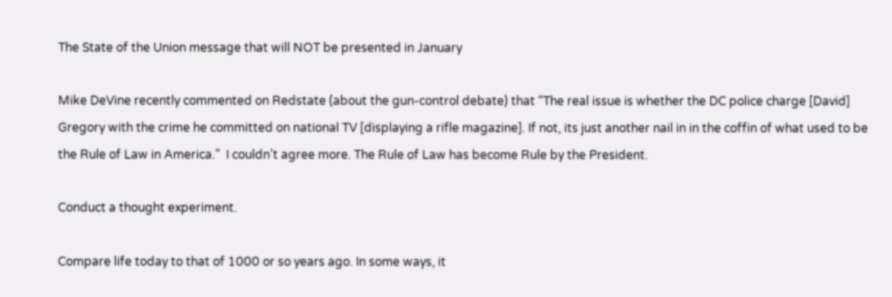The State of the Union message that will NOT be presented in January

Mike DeVine recently commented on Redstate (about the gun-control debate) that “The real issue is whether the DC police charge [David] Gregory with the crime he committed on national TV [displaying a rifle magazine]. If not, its just another nail in in the coffin of what used to be the Rule of Law in America.”  I couldn’t agree more. The Rule of Law has become Rule by the President.

Conduct a thought experiment.

Compare life today to that of 1000 or so years ago. In some ways, it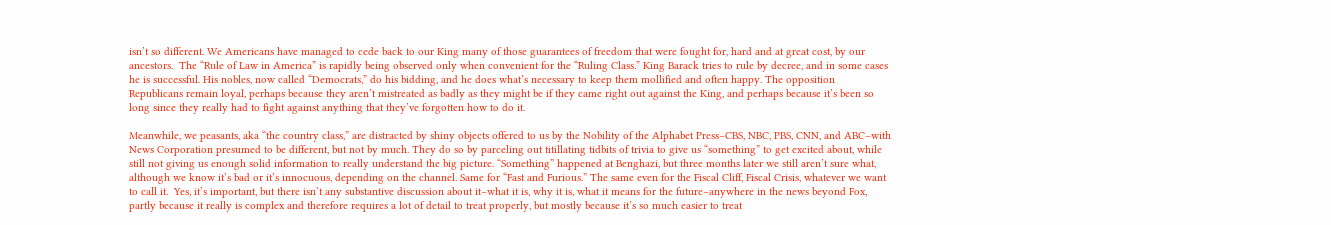isn’t so different. We Americans have managed to cede back to our King many of those guarantees of freedom that were fought for, hard and at great cost, by our ancestors.  The “Rule of Law in America” is rapidly being observed only when convenient for the “Ruling Class.” King Barack tries to rule by decree, and in some cases he is successful. His nobles, now called “Democrats,” do his bidding, and he does what’s necessary to keep them mollified and often happy. The opposition Republicans remain loyal, perhaps because they aren’t mistreated as badly as they might be if they came right out against the King, and perhaps because it’s been so long since they really had to fight against anything that they’ve forgotten how to do it.

Meanwhile, we peasants, aka “the country class,” are distracted by shiny objects offered to us by the Nobility of the Alphabet Press–CBS, NBC, PBS, CNN, and ABC–with News Corporation presumed to be different, but not by much. They do so by parceling out titillating tidbits of trivia to give us “something” to get excited about, while still not giving us enough solid information to really understand the big picture. “Something” happened at Benghazi, but three months later we still aren’t sure what, although we know it’s bad or it’s innocuous, depending on the channel. Same for “Fast and Furious.” The same even for the Fiscal Cliff, Fiscal Crisis, whatever we want to call it.  Yes, it’s important, but there isn’t any substantive discussion about it–what it is, why it is, what it means for the future–anywhere in the news beyond Fox, partly because it really is complex and therefore requires a lot of detail to treat properly, but mostly because it’s so much easier to treat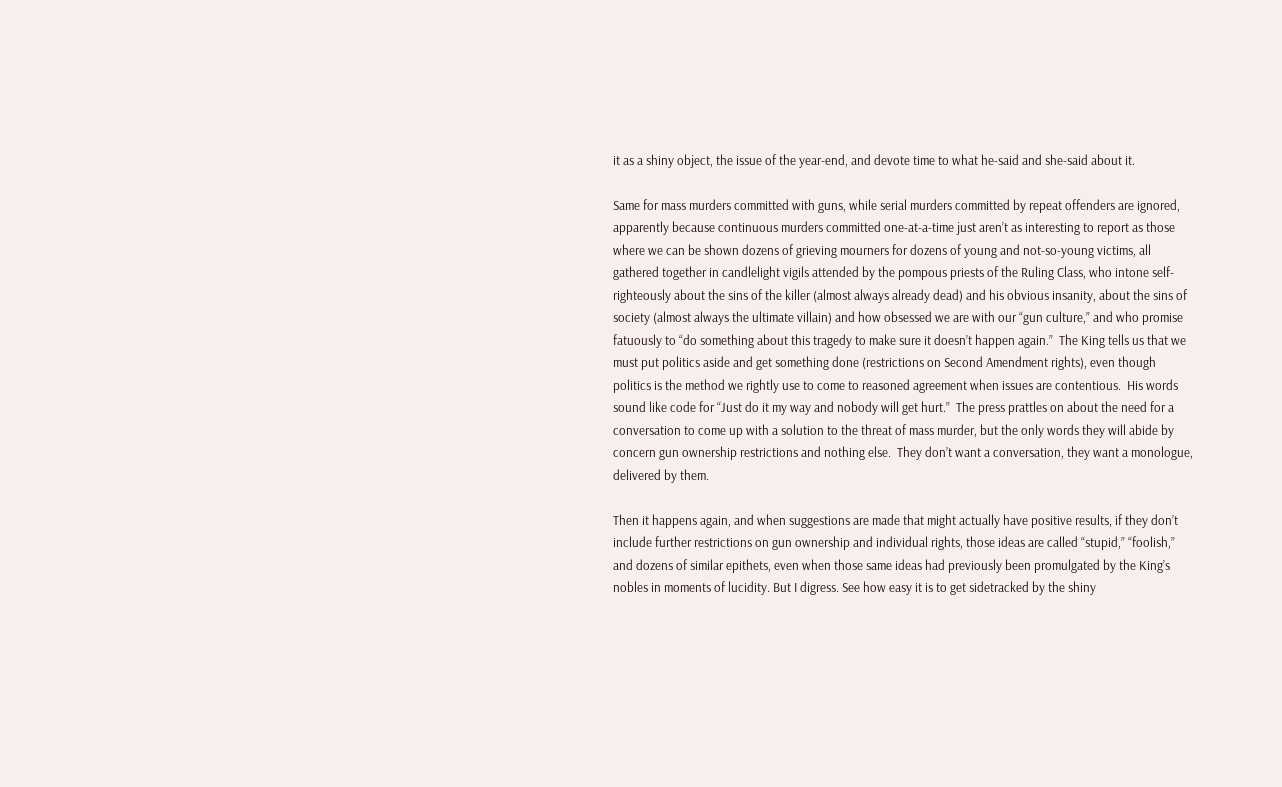it as a shiny object, the issue of the year-end, and devote time to what he-said and she-said about it.

Same for mass murders committed with guns, while serial murders committed by repeat offenders are ignored, apparently because continuous murders committed one-at-a-time just aren’t as interesting to report as those where we can be shown dozens of grieving mourners for dozens of young and not-so-young victims, all gathered together in candlelight vigils attended by the pompous priests of the Ruling Class, who intone self-righteously about the sins of the killer (almost always already dead) and his obvious insanity, about the sins of society (almost always the ultimate villain) and how obsessed we are with our “gun culture,” and who promise fatuously to “do something about this tragedy to make sure it doesn’t happen again.”  The King tells us that we must put politics aside and get something done (restrictions on Second Amendment rights), even though politics is the method we rightly use to come to reasoned agreement when issues are contentious.  His words sound like code for “Just do it my way and nobody will get hurt.”  The press prattles on about the need for a conversation to come up with a solution to the threat of mass murder, but the only words they will abide by concern gun ownership restrictions and nothing else.  They don’t want a conversation, they want a monologue, delivered by them.

Then it happens again, and when suggestions are made that might actually have positive results, if they don’t include further restrictions on gun ownership and individual rights, those ideas are called “stupid,” “foolish,” and dozens of similar epithets, even when those same ideas had previously been promulgated by the King’s nobles in moments of lucidity. But I digress. See how easy it is to get sidetracked by the shiny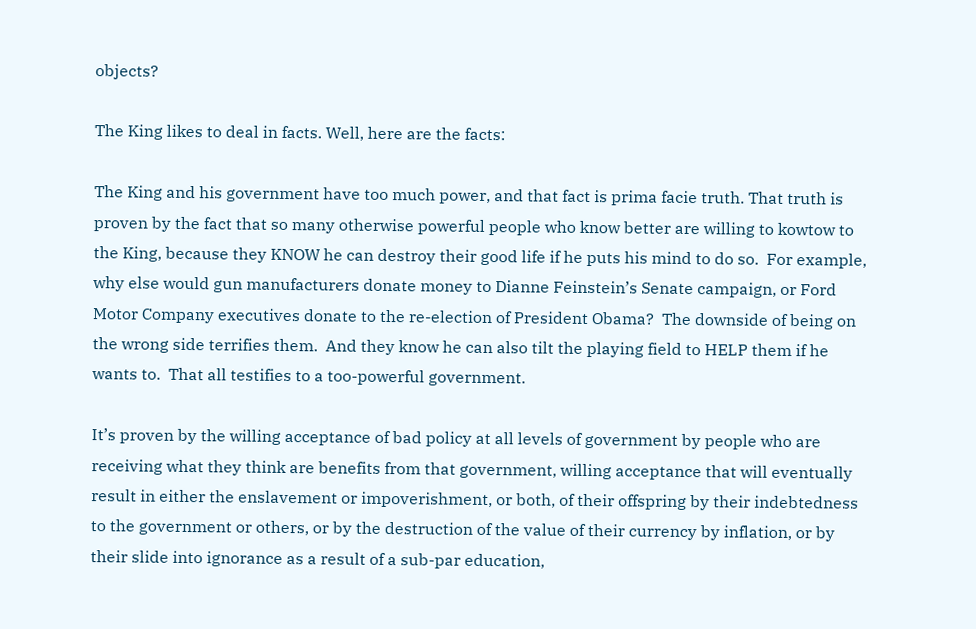objects?

The King likes to deal in facts. Well, here are the facts:

The King and his government have too much power, and that fact is prima facie truth. That truth is proven by the fact that so many otherwise powerful people who know better are willing to kowtow to the King, because they KNOW he can destroy their good life if he puts his mind to do so.  For example, why else would gun manufacturers donate money to Dianne Feinstein’s Senate campaign, or Ford Motor Company executives donate to the re-election of President Obama?  The downside of being on the wrong side terrifies them.  And they know he can also tilt the playing field to HELP them if he wants to.  That all testifies to a too-powerful government.

It’s proven by the willing acceptance of bad policy at all levels of government by people who are receiving what they think are benefits from that government, willing acceptance that will eventually result in either the enslavement or impoverishment, or both, of their offspring by their indebtedness to the government or others, or by the destruction of the value of their currency by inflation, or by their slide into ignorance as a result of a sub-par education,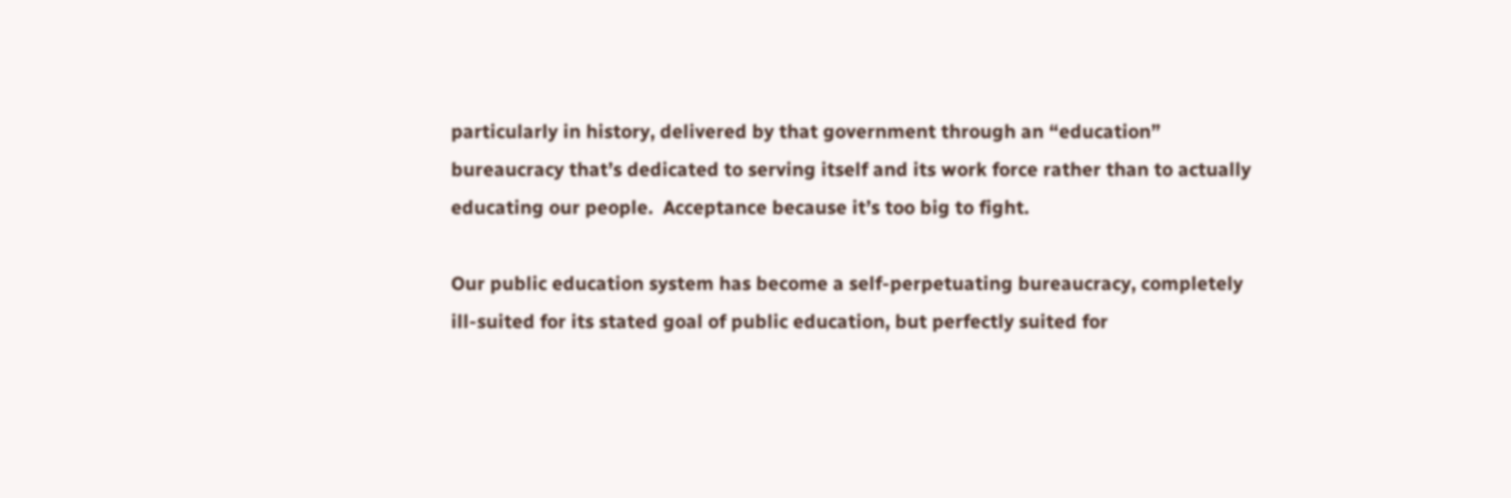particularly in history, delivered by that government through an “education” bureaucracy that’s dedicated to serving itself and its work force rather than to actually educating our people.  Acceptance because it’s too big to fight.

Our public education system has become a self-perpetuating bureaucracy, completely ill-suited for its stated goal of public education, but perfectly suited for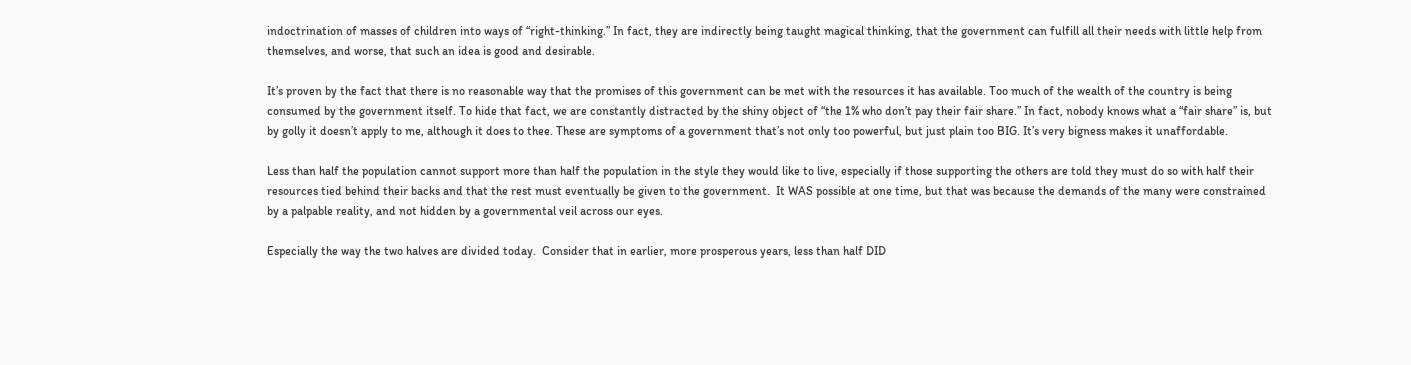indoctrination of masses of children into ways of “right-thinking.” In fact, they are indirectly being taught magical thinking, that the government can fulfill all their needs with little help from themselves, and worse, that such an idea is good and desirable.

It’s proven by the fact that there is no reasonable way that the promises of this government can be met with the resources it has available. Too much of the wealth of the country is being consumed by the government itself. To hide that fact, we are constantly distracted by the shiny object of “the 1% who don’t pay their fair share.” In fact, nobody knows what a “fair share” is, but by golly it doesn’t apply to me, although it does to thee. These are symptoms of a government that’s not only too powerful, but just plain too BIG. It’s very bigness makes it unaffordable.

Less than half the population cannot support more than half the population in the style they would like to live, especially if those supporting the others are told they must do so with half their resources tied behind their backs and that the rest must eventually be given to the government.  It WAS possible at one time, but that was because the demands of the many were constrained by a palpable reality, and not hidden by a governmental veil across our eyes.

Especially the way the two halves are divided today.  Consider that in earlier, more prosperous years, less than half DID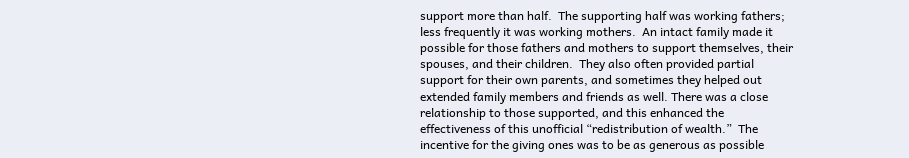support more than half.  The supporting half was working fathers; less frequently it was working mothers.  An intact family made it possible for those fathers and mothers to support themselves, their spouses, and their children.  They also often provided partial support for their own parents, and sometimes they helped out extended family members and friends as well. There was a close relationship to those supported, and this enhanced the effectiveness of this unofficial “redistribution of wealth.”  The incentive for the giving ones was to be as generous as possible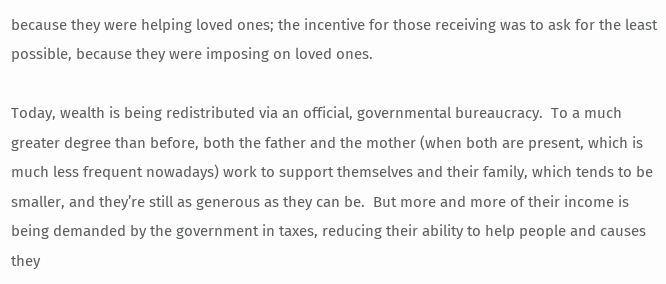because they were helping loved ones; the incentive for those receiving was to ask for the least possible, because they were imposing on loved ones.

Today, wealth is being redistributed via an official, governmental bureaucracy.  To a much greater degree than before, both the father and the mother (when both are present, which is much less frequent nowadays) work to support themselves and their family, which tends to be smaller, and they’re still as generous as they can be.  But more and more of their income is being demanded by the government in taxes, reducing their ability to help people and causes they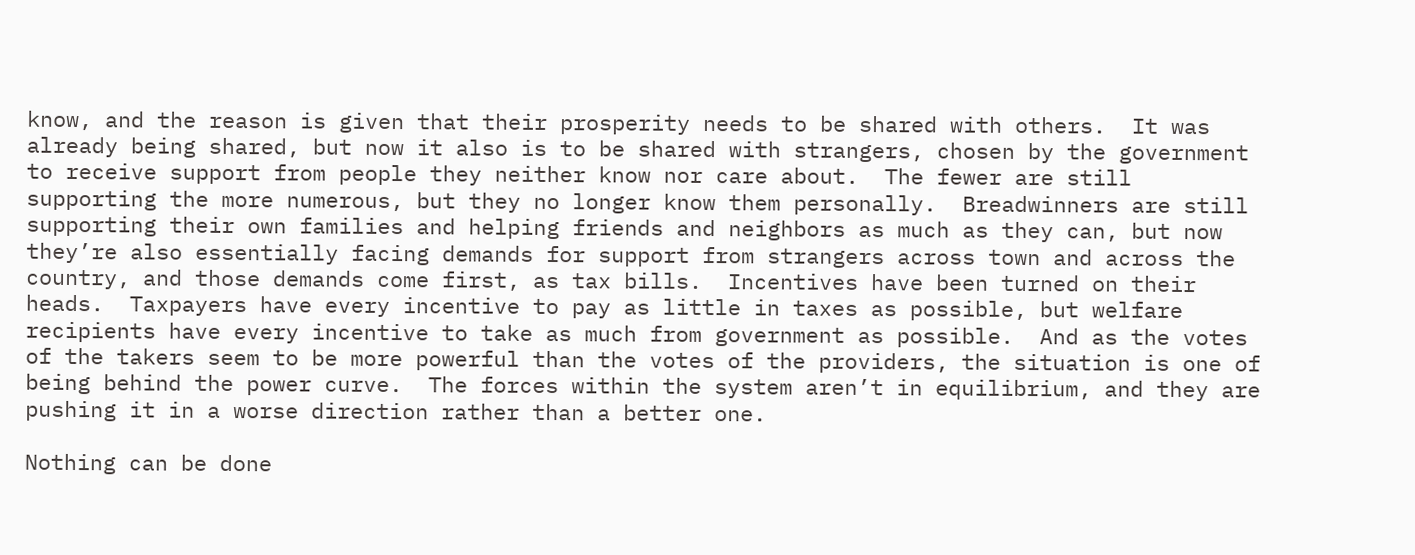know, and the reason is given that their prosperity needs to be shared with others.  It was already being shared, but now it also is to be shared with strangers, chosen by the government to receive support from people they neither know nor care about.  The fewer are still supporting the more numerous, but they no longer know them personally.  Breadwinners are still supporting their own families and helping friends and neighbors as much as they can, but now they’re also essentially facing demands for support from strangers across town and across the country, and those demands come first, as tax bills.  Incentives have been turned on their heads.  Taxpayers have every incentive to pay as little in taxes as possible, but welfare recipients have every incentive to take as much from government as possible.  And as the votes of the takers seem to be more powerful than the votes of the providers, the situation is one of being behind the power curve.  The forces within the system aren’t in equilibrium, and they are pushing it in a worse direction rather than a better one.

Nothing can be done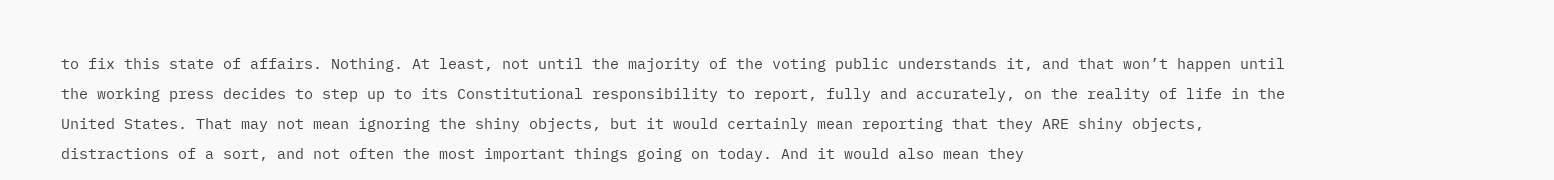to fix this state of affairs. Nothing. At least, not until the majority of the voting public understands it, and that won’t happen until the working press decides to step up to its Constitutional responsibility to report, fully and accurately, on the reality of life in the United States. That may not mean ignoring the shiny objects, but it would certainly mean reporting that they ARE shiny objects, distractions of a sort, and not often the most important things going on today. And it would also mean they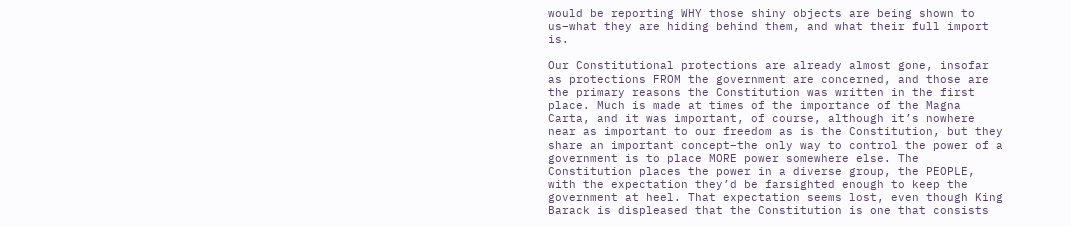would be reporting WHY those shiny objects are being shown to us–what they are hiding behind them, and what their full import is.

Our Constitutional protections are already almost gone, insofar as protections FROM the government are concerned, and those are the primary reasons the Constitution was written in the first place. Much is made at times of the importance of the Magna Carta, and it was important, of course, although it’s nowhere near as important to our freedom as is the Constitution, but they share an important concept–the only way to control the power of a government is to place MORE power somewhere else. The Constitution places the power in a diverse group, the PEOPLE, with the expectation they’d be farsighted enough to keep the government at heel. That expectation seems lost, even though King Barack is displeased that the Constitution is one that consists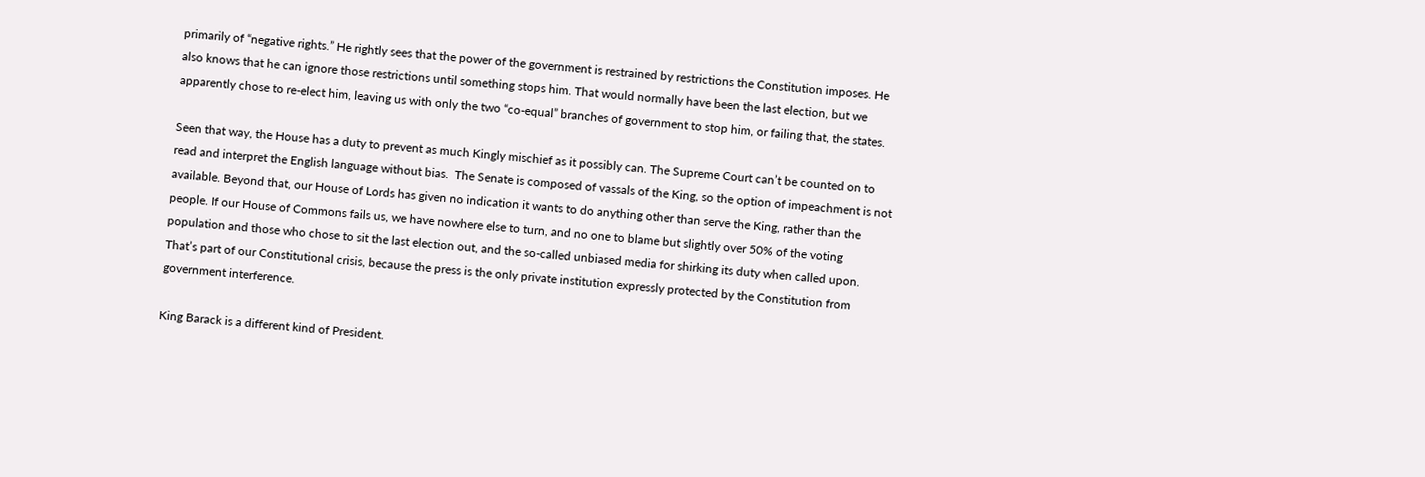primarily of “negative rights.” He rightly sees that the power of the government is restrained by restrictions the Constitution imposes. He also knows that he can ignore those restrictions until something stops him. That would normally have been the last election, but we apparently chose to re-elect him, leaving us with only the two “co-equal” branches of government to stop him, or failing that, the states.

Seen that way, the House has a duty to prevent as much Kingly mischief as it possibly can. The Supreme Court can’t be counted on to read and interpret the English language without bias.  The Senate is composed of vassals of the King, so the option of impeachment is not available. Beyond that, our House of Lords has given no indication it wants to do anything other than serve the King, rather than the people. If our House of Commons fails us, we have nowhere else to turn, and no one to blame but slightly over 50% of the voting population and those who chose to sit the last election out, and the so-called unbiased media for shirking its duty when called upon. That’s part of our Constitutional crisis, because the press is the only private institution expressly protected by the Constitution from government interference.

King Barack is a different kind of President.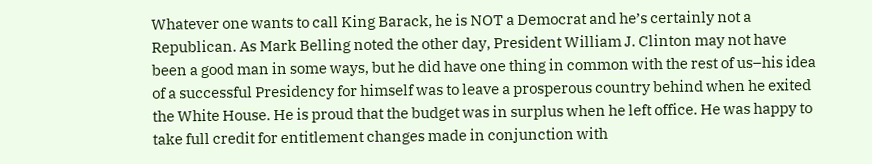Whatever one wants to call King Barack, he is NOT a Democrat and he’s certainly not a Republican. As Mark Belling noted the other day, President William J. Clinton may not have been a good man in some ways, but he did have one thing in common with the rest of us–his idea of a successful Presidency for himself was to leave a prosperous country behind when he exited the White House. He is proud that the budget was in surplus when he left office. He was happy to take full credit for entitlement changes made in conjunction with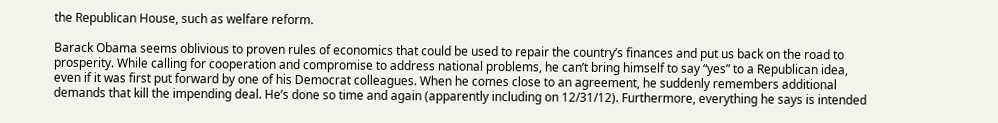the Republican House, such as welfare reform.

Barack Obama seems oblivious to proven rules of economics that could be used to repair the country’s finances and put us back on the road to prosperity. While calling for cooperation and compromise to address national problems, he can’t bring himself to say “yes” to a Republican idea, even if it was first put forward by one of his Democrat colleagues. When he comes close to an agreement, he suddenly remembers additional demands that kill the impending deal. He’s done so time and again (apparently including on 12/31/12). Furthermore, everything he says is intended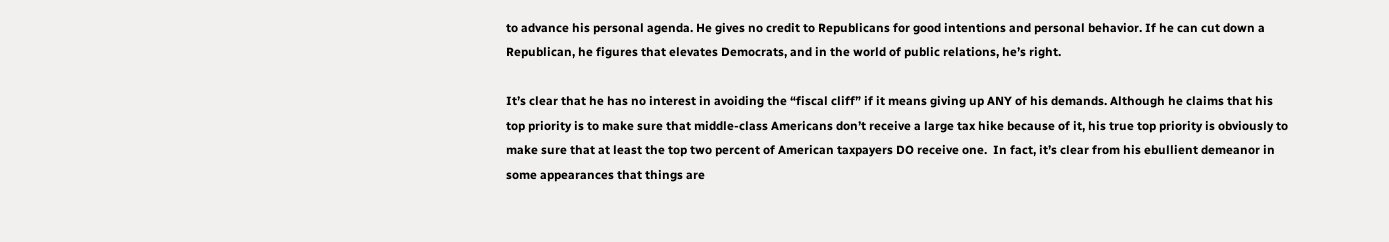to advance his personal agenda. He gives no credit to Republicans for good intentions and personal behavior. If he can cut down a Republican, he figures that elevates Democrats, and in the world of public relations, he’s right.

It’s clear that he has no interest in avoiding the “fiscal cliff” if it means giving up ANY of his demands. Although he claims that his top priority is to make sure that middle-class Americans don’t receive a large tax hike because of it, his true top priority is obviously to make sure that at least the top two percent of American taxpayers DO receive one.  In fact, it’s clear from his ebullient demeanor in some appearances that things are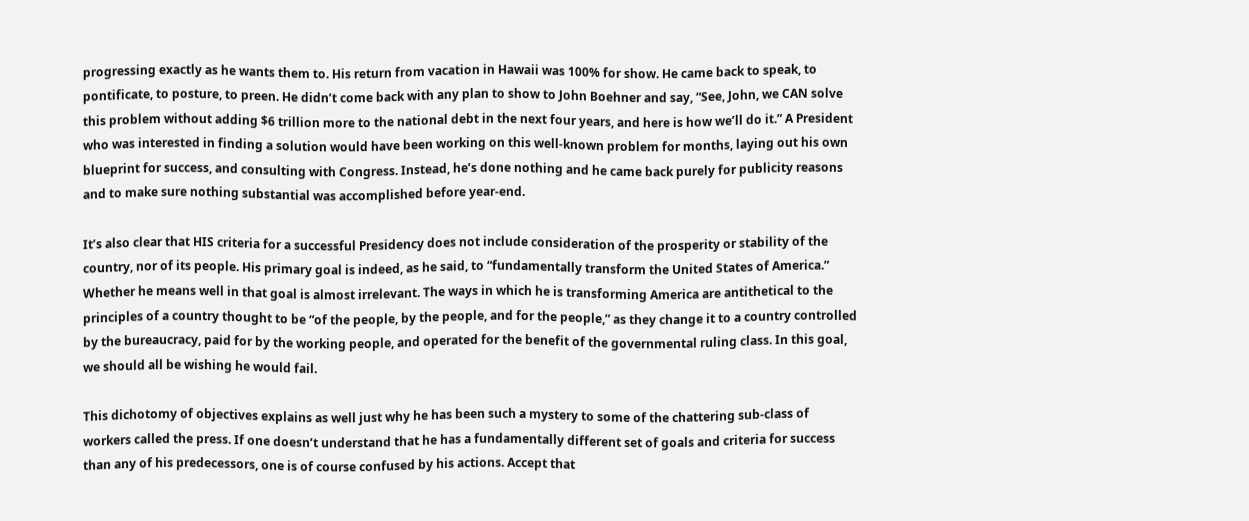progressing exactly as he wants them to. His return from vacation in Hawaii was 100% for show. He came back to speak, to pontificate, to posture, to preen. He didn’t come back with any plan to show to John Boehner and say, “See, John, we CAN solve this problem without adding $6 trillion more to the national debt in the next four years, and here is how we’ll do it.” A President who was interested in finding a solution would have been working on this well-known problem for months, laying out his own blueprint for success, and consulting with Congress. Instead, he’s done nothing and he came back purely for publicity reasons and to make sure nothing substantial was accomplished before year-end.

It’s also clear that HIS criteria for a successful Presidency does not include consideration of the prosperity or stability of the country, nor of its people. His primary goal is indeed, as he said, to “fundamentally transform the United States of America.” Whether he means well in that goal is almost irrelevant. The ways in which he is transforming America are antithetical to the principles of a country thought to be “of the people, by the people, and for the people,” as they change it to a country controlled by the bureaucracy, paid for by the working people, and operated for the benefit of the governmental ruling class. In this goal, we should all be wishing he would fail.

This dichotomy of objectives explains as well just why he has been such a mystery to some of the chattering sub-class of workers called the press. If one doesn’t understand that he has a fundamentally different set of goals and criteria for success than any of his predecessors, one is of course confused by his actions. Accept that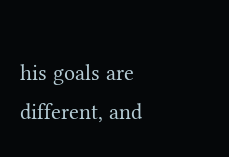his goals are different, and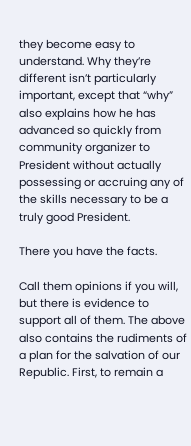they become easy to understand. Why they’re different isn’t particularly important, except that “why” also explains how he has advanced so quickly from community organizer to President without actually possessing or accruing any of the skills necessary to be a truly good President.

There you have the facts.

Call them opinions if you will, but there is evidence to support all of them. The above also contains the rudiments of a plan for the salvation of our Republic. First, to remain a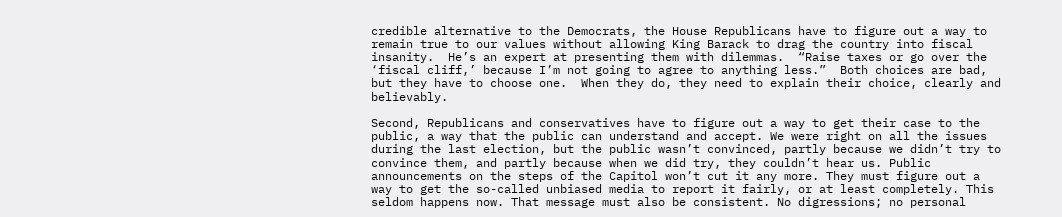credible alternative to the Democrats, the House Republicans have to figure out a way to remain true to our values without allowing King Barack to drag the country into fiscal insanity.  He’s an expert at presenting them with dilemmas.  “Raise taxes or go over the ‘fiscal cliff,’ because I’m not going to agree to anything less.”  Both choices are bad, but they have to choose one.  When they do, they need to explain their choice, clearly and believably.

Second, Republicans and conservatives have to figure out a way to get their case to the public, a way that the public can understand and accept. We were right on all the issues during the last election, but the public wasn’t convinced, partly because we didn’t try to convince them, and partly because when we did try, they couldn’t hear us. Public announcements on the steps of the Capitol won’t cut it any more. They must figure out a way to get the so-called unbiased media to report it fairly, or at least completely. This seldom happens now. That message must also be consistent. No digressions; no personal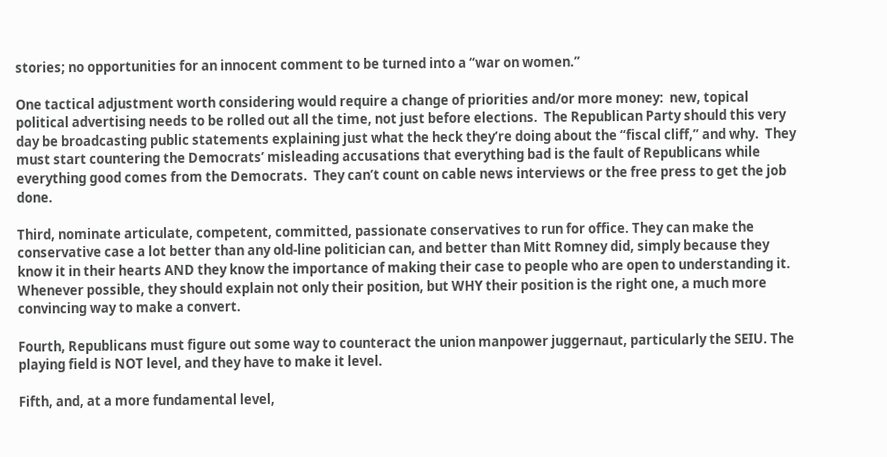stories; no opportunities for an innocent comment to be turned into a “war on women.”

One tactical adjustment worth considering would require a change of priorities and/or more money:  new, topical political advertising needs to be rolled out all the time, not just before elections.  The Republican Party should this very day be broadcasting public statements explaining just what the heck they’re doing about the “fiscal cliff,” and why.  They must start countering the Democrats’ misleading accusations that everything bad is the fault of Republicans while everything good comes from the Democrats.  They can’t count on cable news interviews or the free press to get the job done.

Third, nominate articulate, competent, committed, passionate conservatives to run for office. They can make the conservative case a lot better than any old-line politician can, and better than Mitt Romney did, simply because they know it in their hearts AND they know the importance of making their case to people who are open to understanding it. Whenever possible, they should explain not only their position, but WHY their position is the right one, a much more convincing way to make a convert.

Fourth, Republicans must figure out some way to counteract the union manpower juggernaut, particularly the SEIU. The playing field is NOT level, and they have to make it level.

Fifth, and, at a more fundamental level,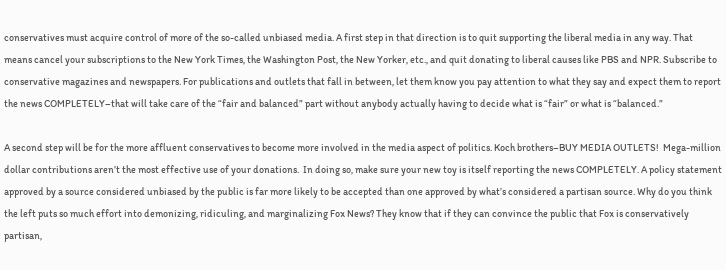conservatives must acquire control of more of the so-called unbiased media. A first step in that direction is to quit supporting the liberal media in any way. That means cancel your subscriptions to the New York Times, the Washington Post, the New Yorker, etc., and quit donating to liberal causes like PBS and NPR. Subscribe to conservative magazines and newspapers. For publications and outlets that fall in between, let them know you pay attention to what they say and expect them to report the news COMPLETELY–that will take care of the “fair and balanced” part without anybody actually having to decide what is “fair” or what is “balanced.”

A second step will be for the more affluent conservatives to become more involved in the media aspect of politics. Koch brothers–BUY MEDIA OUTLETS!  Mega-million dollar contributions aren’t the most effective use of your donations.  In doing so, make sure your new toy is itself reporting the news COMPLETELY. A policy statement approved by a source considered unbiased by the public is far more likely to be accepted than one approved by what’s considered a partisan source. Why do you think the left puts so much effort into demonizing, ridiculing, and marginalizing Fox News? They know that if they can convince the public that Fox is conservatively partisan,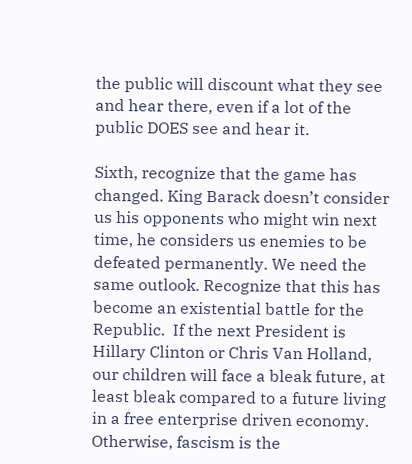the public will discount what they see and hear there, even if a lot of the public DOES see and hear it.

Sixth, recognize that the game has changed. King Barack doesn’t consider us his opponents who might win next time, he considers us enemies to be defeated permanently. We need the same outlook. Recognize that this has become an existential battle for the Republic.  If the next President is Hillary Clinton or Chris Van Holland, our children will face a bleak future, at least bleak compared to a future living in a free enterprise driven economy.  Otherwise, fascism is the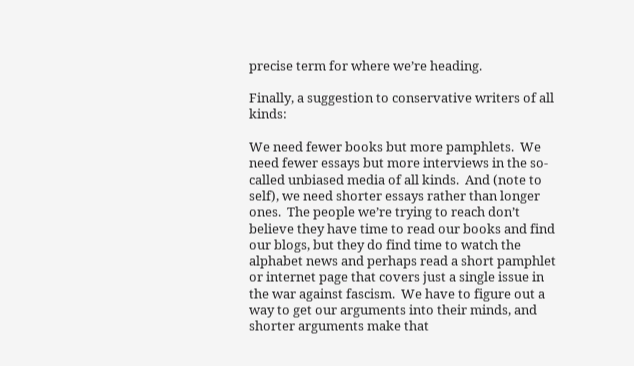precise term for where we’re heading.

Finally, a suggestion to conservative writers of all kinds:

We need fewer books but more pamphlets.  We need fewer essays but more interviews in the so-called unbiased media of all kinds.  And (note to self), we need shorter essays rather than longer ones.  The people we’re trying to reach don’t believe they have time to read our books and find our blogs, but they do find time to watch the alphabet news and perhaps read a short pamphlet or internet page that covers just a single issue in the war against fascism.  We have to figure out a way to get our arguments into their minds, and shorter arguments make that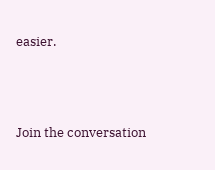easier.




Join the conversation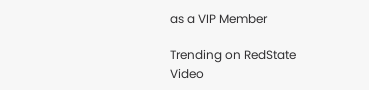as a VIP Member

Trending on RedState Video